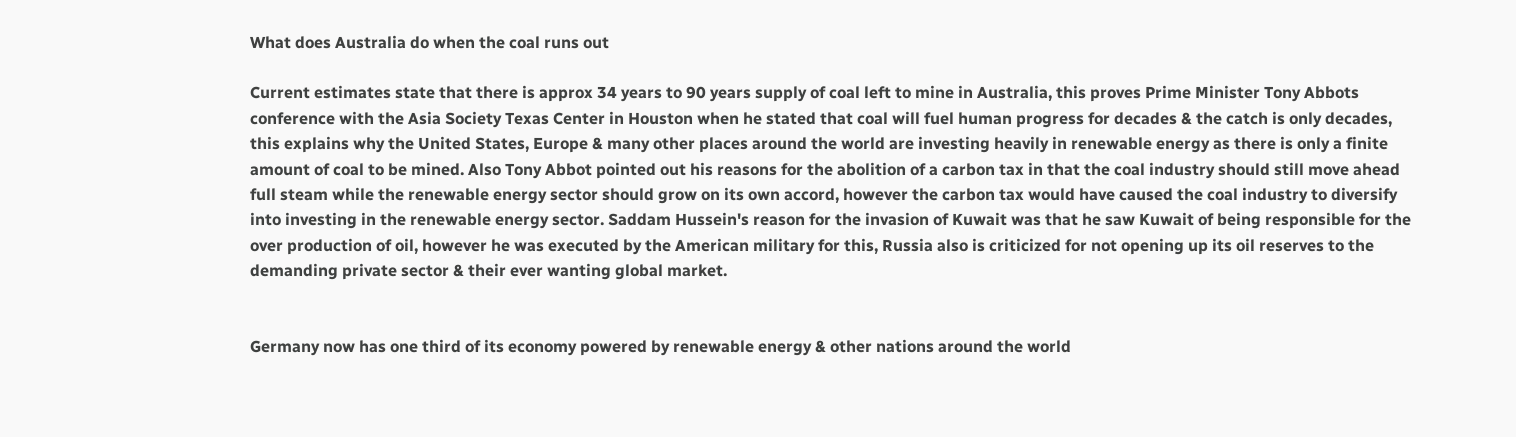What does Australia do when the coal runs out

Current estimates state that there is approx 34 years to 90 years supply of coal left to mine in Australia, this proves Prime Minister Tony Abbots conference with the Asia Society Texas Center in Houston when he stated that coal will fuel human progress for decades & the catch is only decades, this explains why the United States, Europe & many other places around the world are investing heavily in renewable energy as there is only a finite amount of coal to be mined. Also Tony Abbot pointed out his reasons for the abolition of a carbon tax in that the coal industry should still move ahead full steam while the renewable energy sector should grow on its own accord, however the carbon tax would have caused the coal industry to diversify into investing in the renewable energy sector. Saddam Hussein's reason for the invasion of Kuwait was that he saw Kuwait of being responsible for the over production of oil, however he was executed by the American military for this, Russia also is criticized for not opening up its oil reserves to the demanding private sector & their ever wanting global market.


Germany now has one third of its economy powered by renewable energy & other nations around the world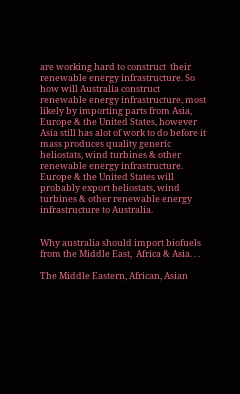are working hard to construct  their renewable energy infrastructure. So how will Australia construct renewable energy infrastructure, most likely by importing parts from Asia, Europe & the United States, however Asia still has alot of work to do before it mass produces quality generic heliostats, wind turbines & other renewable energy infrastructure.  Europe & the United States will probably export heliostats, wind turbines & other renewable energy infrastructure to Australia.


Why australia should import biofuels from the Middle East,  Africa & Asia. . .

The Middle Eastern, African, Asian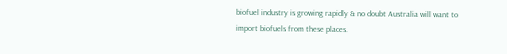biofuel industry is growing rapidly & no doubt Australia will want to import biofuels from these places.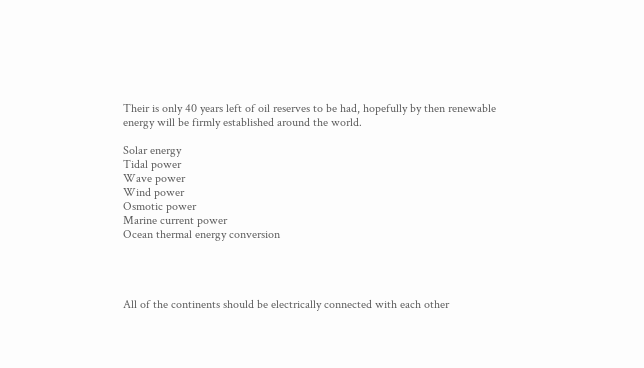Their is only 40 years left of oil reserves to be had, hopefully by then renewable energy will be firmly established around the world.

Solar energy
Tidal power
Wave power
Wind power
Osmotic power
Marine current power
Ocean thermal energy conversion




All of the continents should be electrically connected with each other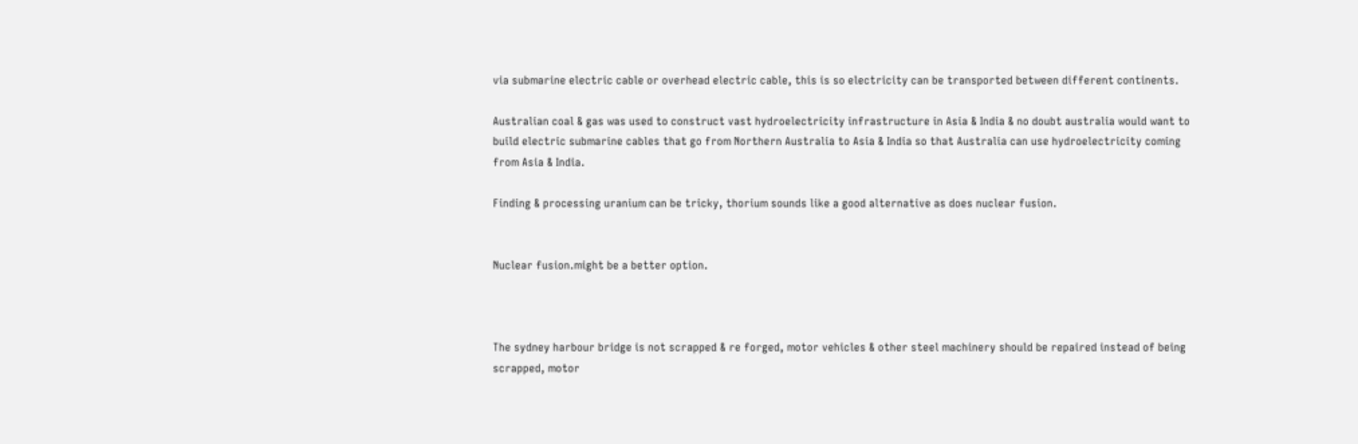via submarine electric cable or overhead electric cable, this is so electricity can be transported between different continents.

Australian coal & gas was used to construct vast hydroelectricity infrastructure in Asia & India & no doubt australia would want to build electric submarine cables that go from Northern Australia to Asia & India so that Australia can use hydroelectricity coming from Asia & India.

Finding & processing uranium can be tricky, thorium sounds like a good alternative as does nuclear fusion.


Nuclear fusion.might be a better option.



The sydney harbour bridge is not scrapped & re forged, motor vehicles & other steel machinery should be repaired instead of being scrapped, motor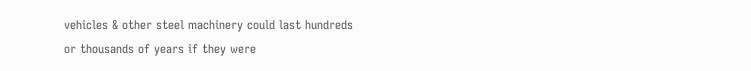vehicles & other steel machinery could last hundreds or thousands of years if they were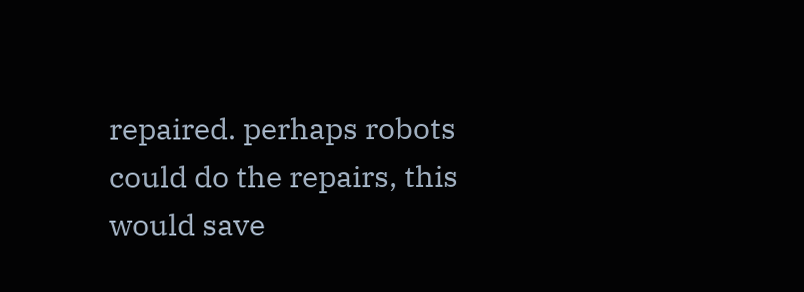repaired. perhaps robots could do the repairs, this would save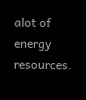alot of energy resources.